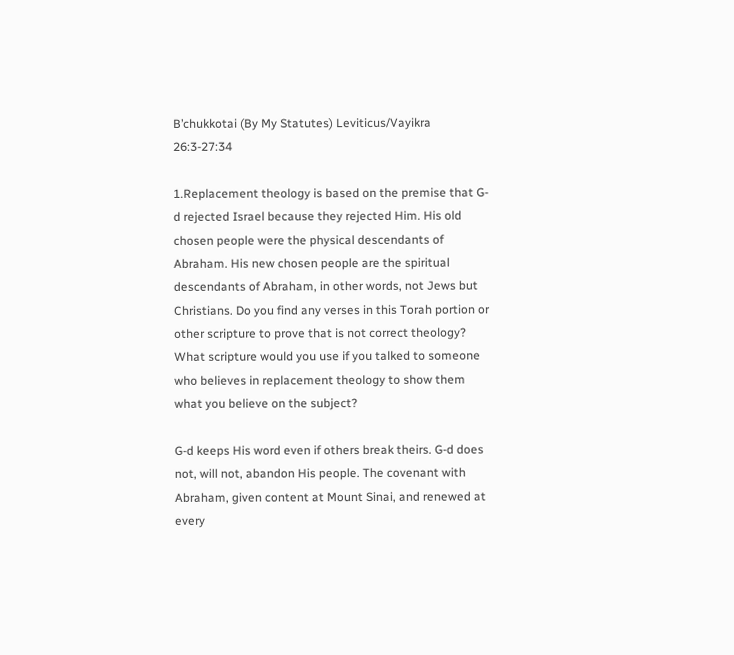B’chukkotai (By My Statutes) Leviticus/Vayikra 26:3-27:34

1.Replacement theology is based on the premise that G-d rejected Israel because they rejected Him. His old chosen people were the physical descendants of Abraham. His new chosen people are the spiritual descendants of Abraham, in other words, not Jews but Christians. Do you find any verses in this Torah portion or other scripture to prove that is not correct theology? What scripture would you use if you talked to someone who believes in replacement theology to show them what you believe on the subject?

G-d keeps His word even if others break theirs. G-d does not, will not, abandon His people. The covenant with Abraham, given content at Mount Sinai, and renewed at every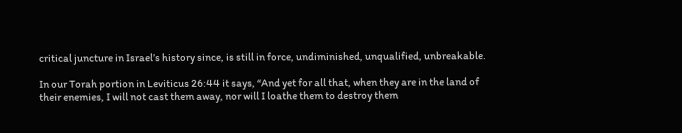critical juncture in Israel’s history since, is still in force, undiminished, unqualified, unbreakable.

In our Torah portion in Leviticus 26:44 it says, “And yet for all that, when they are in the land of their enemies, I will not cast them away, nor will I loathe them to destroy them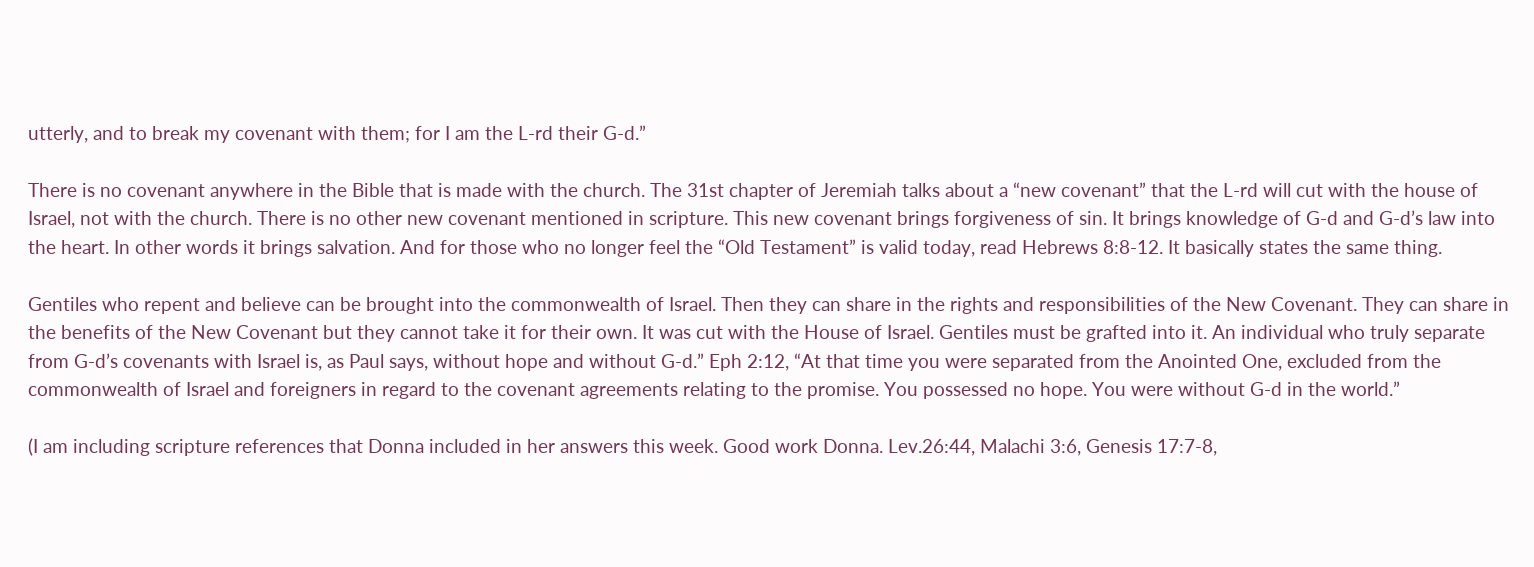utterly, and to break my covenant with them; for I am the L-rd their G-d.”

There is no covenant anywhere in the Bible that is made with the church. The 31st chapter of Jeremiah talks about a “new covenant” that the L-rd will cut with the house of Israel, not with the church. There is no other new covenant mentioned in scripture. This new covenant brings forgiveness of sin. It brings knowledge of G-d and G-d’s law into the heart. In other words it brings salvation. And for those who no longer feel the “Old Testament” is valid today, read Hebrews 8:8-12. It basically states the same thing.

Gentiles who repent and believe can be brought into the commonwealth of Israel. Then they can share in the rights and responsibilities of the New Covenant. They can share in the benefits of the New Covenant but they cannot take it for their own. It was cut with the House of Israel. Gentiles must be grafted into it. An individual who truly separate from G-d’s covenants with Israel is, as Paul says, without hope and without G-d.” Eph 2:12, “At that time you were separated from the Anointed One, excluded from the commonwealth of Israel and foreigners in regard to the covenant agreements relating to the promise. You possessed no hope. You were without G-d in the world.”

(I am including scripture references that Donna included in her answers this week. Good work Donna. Lev.26:44, Malachi 3:6, Genesis 17:7-8,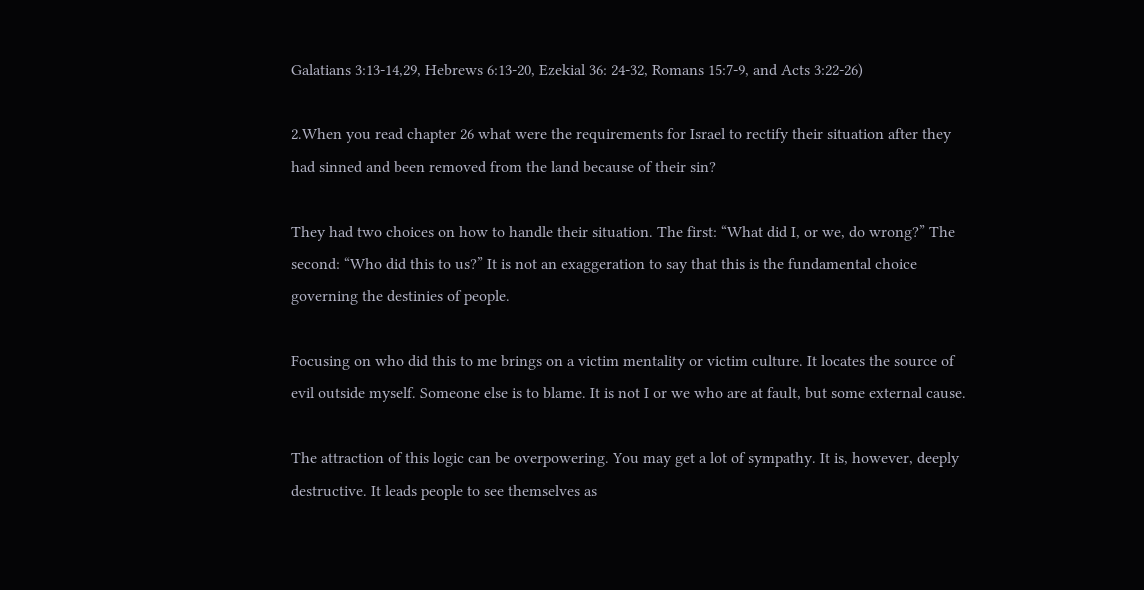Galatians 3:13-14,29, Hebrews 6:13-20, Ezekial 36: 24-32, Romans 15:7-9, and Acts 3:22-26)

2.When you read chapter 26 what were the requirements for Israel to rectify their situation after they had sinned and been removed from the land because of their sin?

They had two choices on how to handle their situation. The first: “What did I, or we, do wrong?” The second: “Who did this to us?” It is not an exaggeration to say that this is the fundamental choice governing the destinies of people.

Focusing on who did this to me brings on a victim mentality or victim culture. It locates the source of evil outside myself. Someone else is to blame. It is not I or we who are at fault, but some external cause.

The attraction of this logic can be overpowering. You may get a lot of sympathy. It is, however, deeply destructive. It leads people to see themselves as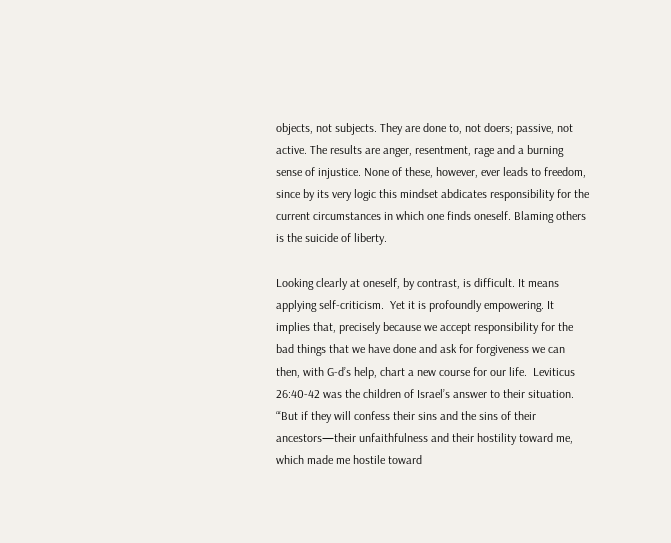objects, not subjects. They are done to, not doers; passive, not active. The results are anger, resentment, rage and a burning sense of injustice. None of these, however, ever leads to freedom, since by its very logic this mindset abdicates responsibility for the current circumstances in which one finds oneself. Blaming others is the suicide of liberty.

Looking clearly at oneself, by contrast, is difficult. It means applying self-criticism.  Yet it is profoundly empowering. It implies that, precisely because we accept responsibility for the bad things that we have done and ask for forgiveness we can then, with G-d’s help, chart a new course for our life.  Leviticus 26:40-42 was the children of Israel’s answer to their situation. “‘But if they will confess their sins and the sins of their ancestors—their unfaithfulness and their hostility toward me,  which made me hostile toward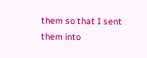them so that I sent them into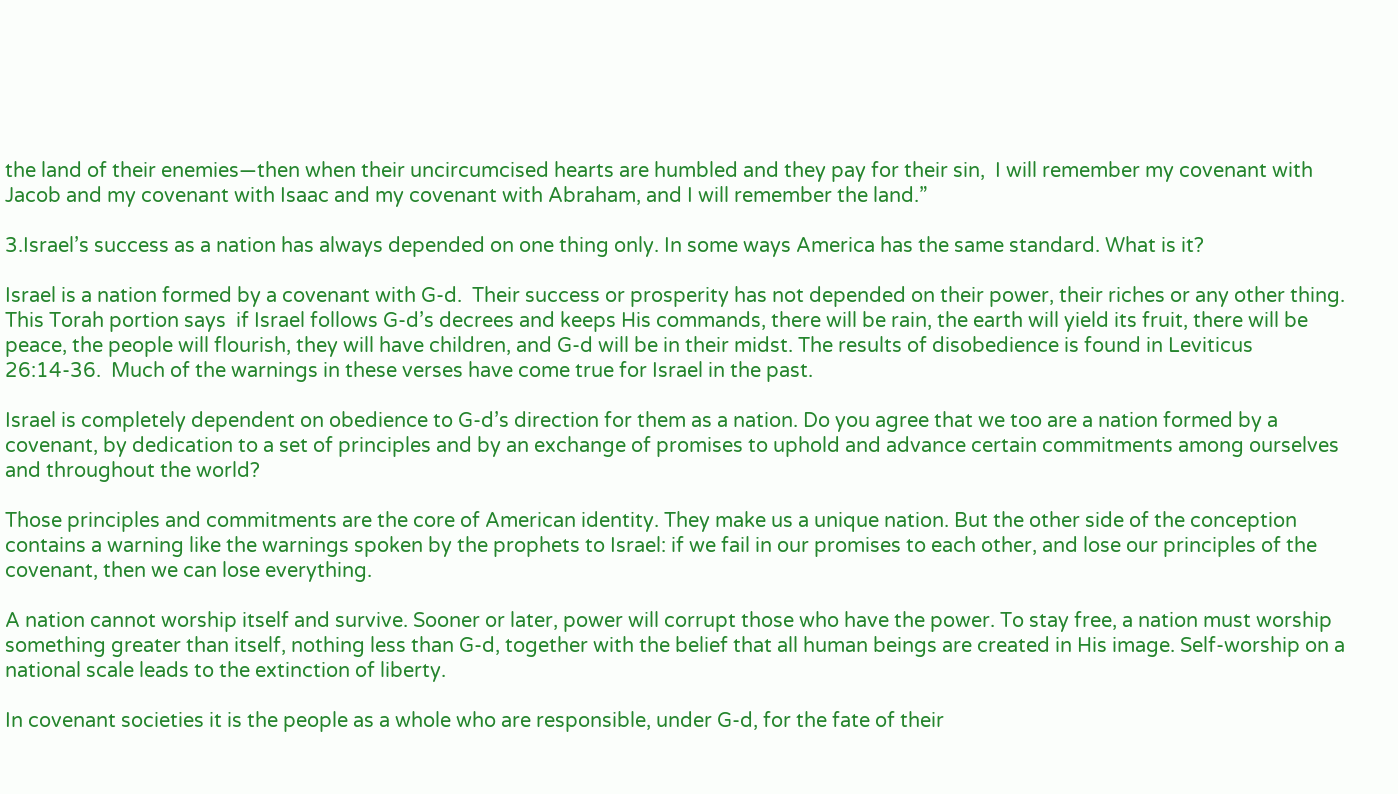the land of their enemies—then when their uncircumcised hearts are humbled and they pay for their sin,  I will remember my covenant with Jacob and my covenant with Isaac and my covenant with Abraham, and I will remember the land.”

3.Israel’s success as a nation has always depended on one thing only. In some ways America has the same standard. What is it?

Israel is a nation formed by a covenant with G-d.  Their success or prosperity has not depended on their power, their riches or any other thing. This Torah portion says  if Israel follows G-d’s decrees and keeps His commands, there will be rain, the earth will yield its fruit, there will be peace, the people will flourish, they will have children, and G-d will be in their midst. The results of disobedience is found in Leviticus 26:14-36.  Much of the warnings in these verses have come true for Israel in the past.

Israel is completely dependent on obedience to G-d’s direction for them as a nation. Do you agree that we too are a nation formed by a covenant, by dedication to a set of principles and by an exchange of promises to uphold and advance certain commitments among ourselves and throughout the world?

Those principles and commitments are the core of American identity. They make us a unique nation. But the other side of the conception contains a warning like the warnings spoken by the prophets to Israel: if we fail in our promises to each other, and lose our principles of the covenant, then we can lose everything.

A nation cannot worship itself and survive. Sooner or later, power will corrupt those who have the power. To stay free, a nation must worship something greater than itself, nothing less than G-d, together with the belief that all human beings are created in His image. Self-worship on a national scale leads to the extinction of liberty.

In covenant societies it is the people as a whole who are responsible, under G-d, for the fate of their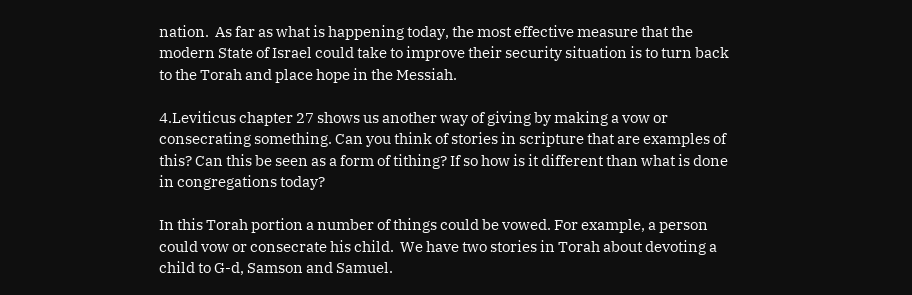nation.  As far as what is happening today, the most effective measure that the modern State of Israel could take to improve their security situation is to turn back to the Torah and place hope in the Messiah.

4.Leviticus chapter 27 shows us another way of giving by making a vow or consecrating something. Can you think of stories in scripture that are examples of this? Can this be seen as a form of tithing? If so how is it different than what is done in congregations today?

In this Torah portion a number of things could be vowed. For example, a person could vow or consecrate his child.  We have two stories in Torah about devoting a child to G-d, Samson and Samuel.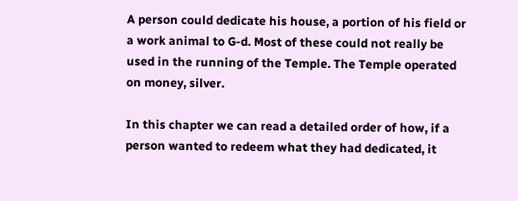A person could dedicate his house, a portion of his field or a work animal to G-d. Most of these could not really be used in the running of the Temple. The Temple operated on money, silver.

In this chapter we can read a detailed order of how, if a person wanted to redeem what they had dedicated, it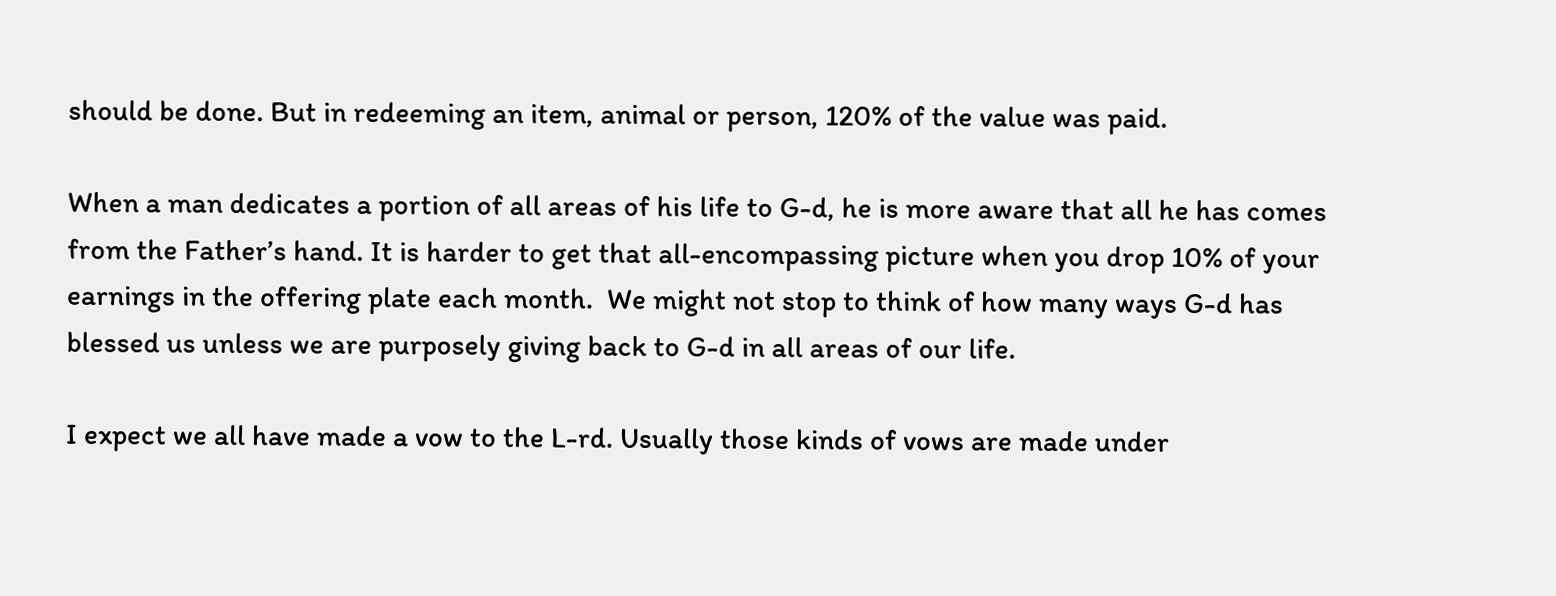should be done. But in redeeming an item, animal or person, 120% of the value was paid.

When a man dedicates a portion of all areas of his life to G-d, he is more aware that all he has comes from the Father’s hand. It is harder to get that all-encompassing picture when you drop 10% of your earnings in the offering plate each month.  We might not stop to think of how many ways G-d has blessed us unless we are purposely giving back to G-d in all areas of our life.

I expect we all have made a vow to the L-rd. Usually those kinds of vows are made under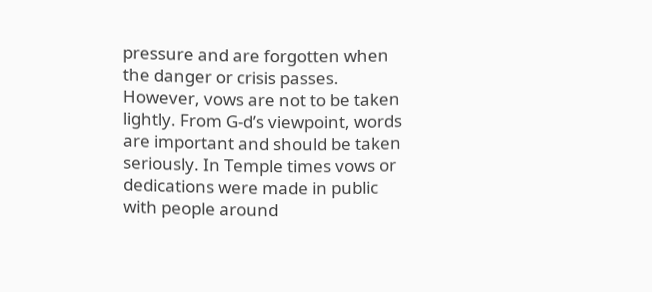pressure and are forgotten when the danger or crisis passes. However, vows are not to be taken lightly. From G-d’s viewpoint, words are important and should be taken seriously. In Temple times vows or dedications were made in public with people around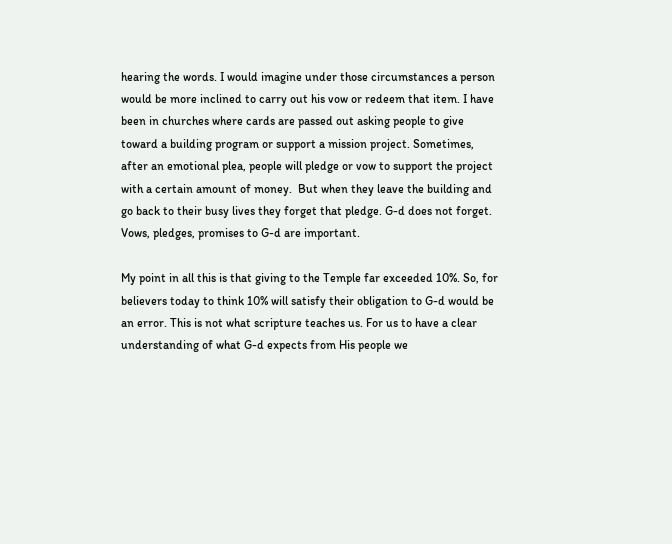hearing the words. I would imagine under those circumstances a person would be more inclined to carry out his vow or redeem that item. I have been in churches where cards are passed out asking people to give toward a building program or support a mission project. Sometimes, after an emotional plea, people will pledge or vow to support the project with a certain amount of money.  But when they leave the building and go back to their busy lives they forget that pledge. G-d does not forget. Vows, pledges, promises to G-d are important.

My point in all this is that giving to the Temple far exceeded 10%. So, for believers today to think 10% will satisfy their obligation to G-d would be an error. This is not what scripture teaches us. For us to have a clear understanding of what G-d expects from His people we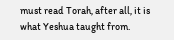must read Torah, after all, it is what Yeshua taught from.